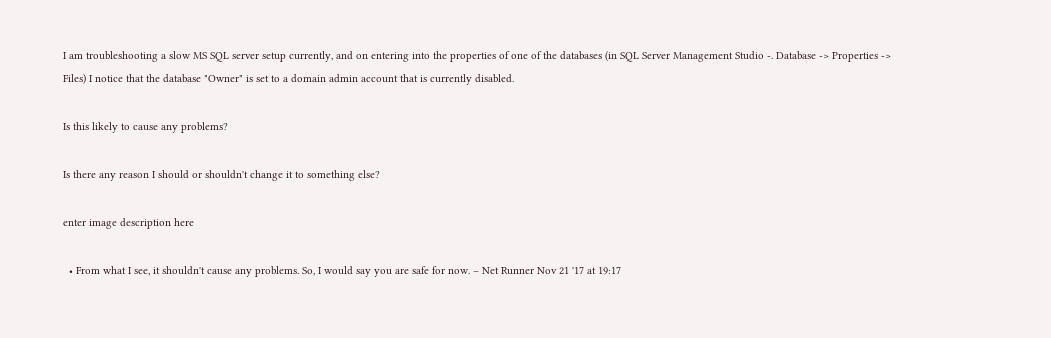I am troubleshooting a slow MS SQL server setup currently, and on entering into the properties of one of the databases (in SQL Server Management Studio -. Database -> Properties -> Files) I notice that the database "Owner" is set to a domain admin account that is currently disabled.

Is this likely to cause any problems?

Is there any reason I should or shouldn't change it to something else?

enter image description here

  • From what I see, it shouldn't cause any problems. So, I would say you are safe for now. – Net Runner Nov 21 '17 at 19:17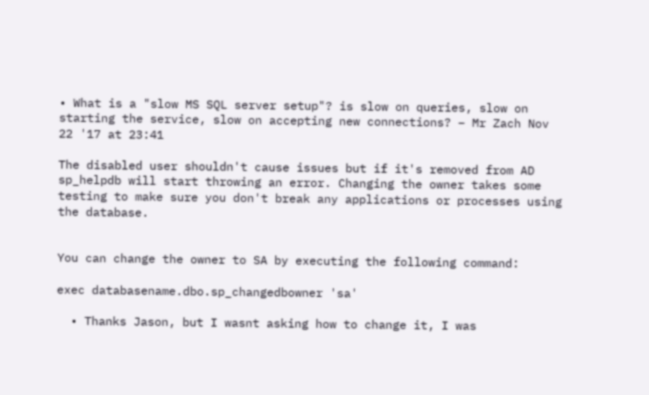• What is a "slow MS SQL server setup"? is slow on queries, slow on starting the service, slow on accepting new connections? – Mr Zach Nov 22 '17 at 23:41

The disabled user shouldn't cause issues but if it's removed from AD sp_helpdb will start throwing an error. Changing the owner takes some testing to make sure you don't break any applications or processes using the database.


You can change the owner to SA by executing the following command:

exec databasename.dbo.sp_changedbowner 'sa'

  • Thanks Jason, but I wasnt asking how to change it, I was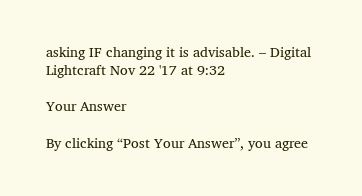asking IF changing it is advisable. – Digital Lightcraft Nov 22 '17 at 9:32

Your Answer

By clicking “Post Your Answer”, you agree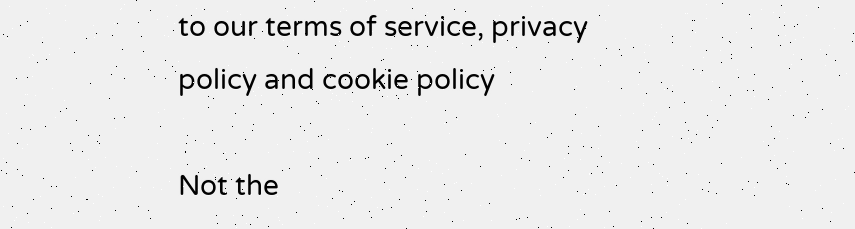to our terms of service, privacy policy and cookie policy

Not the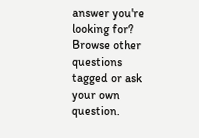answer you're looking for? Browse other questions tagged or ask your own question.